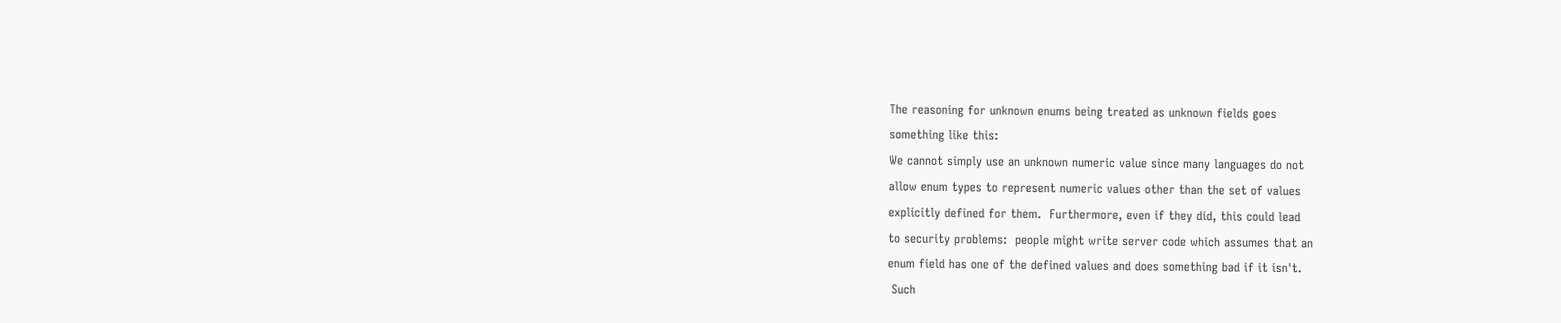The reasoning for unknown enums being treated as unknown fields goes
something like this:
We cannot simply use an unknown numeric value since many languages do not
allow enum types to represent numeric values other than the set of values
explicitly defined for them.  Furthermore, even if they did, this could lead
to security problems:  people might write server code which assumes that an
enum field has one of the defined values and does something bad if it isn't.
 Such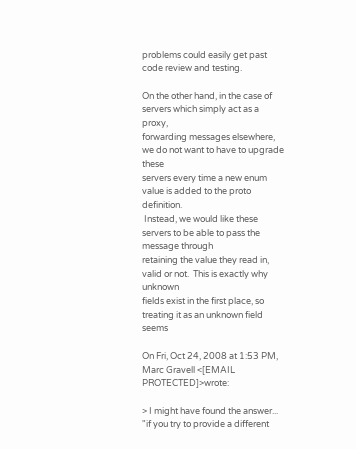problems could easily get past code review and testing.

On the other hand, in the case of servers which simply act as a proxy,
forwarding messages elsewhere, we do not want to have to upgrade these
servers every time a new enum value is added to the proto definition.
 Instead, we would like these servers to be able to pass the message through
retaining the value they read in, valid or not.  This is exactly why unknown
fields exist in the first place, so treating it as an unknown field seems

On Fri, Oct 24, 2008 at 1:53 PM, Marc Gravell <[EMAIL PROTECTED]>wrote:

> I might have found the answer... "if you try to provide a different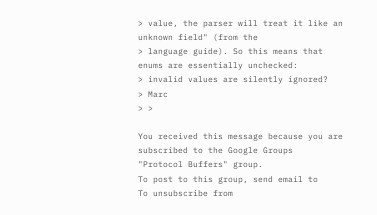> value, the parser will treat it like an unknown field" (from the
> language guide). So this means that enums are essentially unchecked:
> invalid values are silently ignored?
> Marc
> >

You received this message because you are subscribed to the Google Groups
"Protocol Buffers" group.
To post to this group, send email to
To unsubscribe from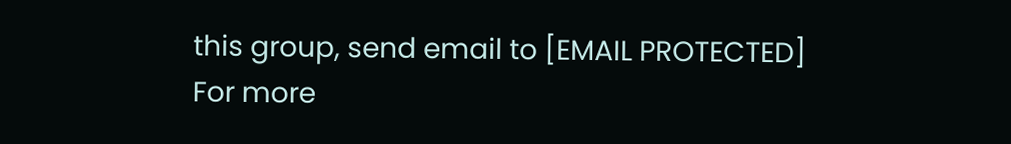this group, send email to [EMAIL PROTECTED]
For more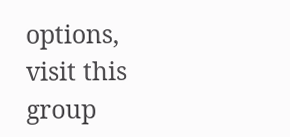options, visit this group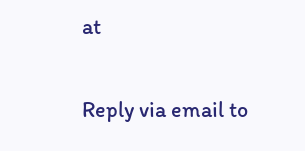at

Reply via email to